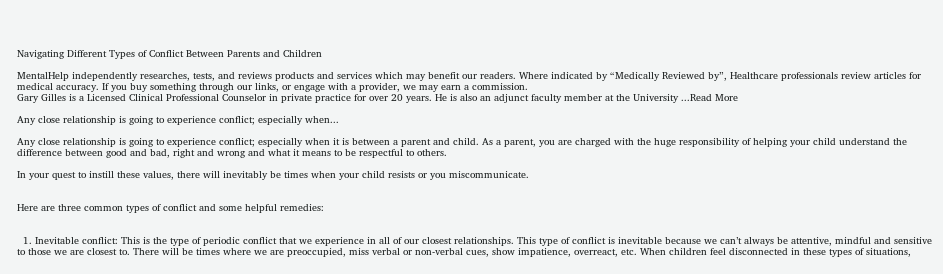Navigating Different Types of Conflict Between Parents and Children

MentalHelp independently researches, tests, and reviews products and services which may benefit our readers. Where indicated by “Medically Reviewed by”, Healthcare professionals review articles for medical accuracy. If you buy something through our links, or engage with a provider, we may earn a commission.
Gary Gilles is a Licensed Clinical Professional Counselor in private practice for over 20 years. He is also an adjunct faculty member at the University ...Read More

Any close relationship is going to experience conflict; especially when...

Any close relationship is going to experience conflict; especially when it is between a parent and child. As a parent, you are charged with the huge responsibility of helping your child understand the difference between good and bad, right and wrong and what it means to be respectful to others.

In your quest to instill these values, there will inevitably be times when your child resists or you miscommunicate.


Here are three common types of conflict and some helpful remedies:


  1. Inevitable conflict: This is the type of periodic conflict that we experience in all of our closest relationships. This type of conflict is inevitable because we can’t always be attentive, mindful and sensitive to those we are closest to. There will be times where we are preoccupied, miss verbal or non-verbal cues, show impatience, overreact, etc. When children feel disconnected in these types of situations,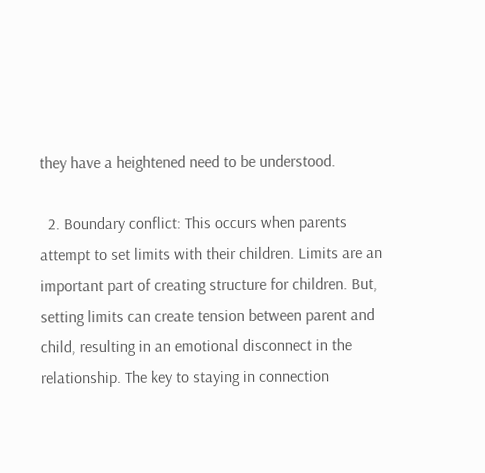they have a heightened need to be understood.

  2. Boundary conflict: This occurs when parents attempt to set limits with their children. Limits are an important part of creating structure for children. But, setting limits can create tension between parent and child, resulting in an emotional disconnect in the relationship. The key to staying in connection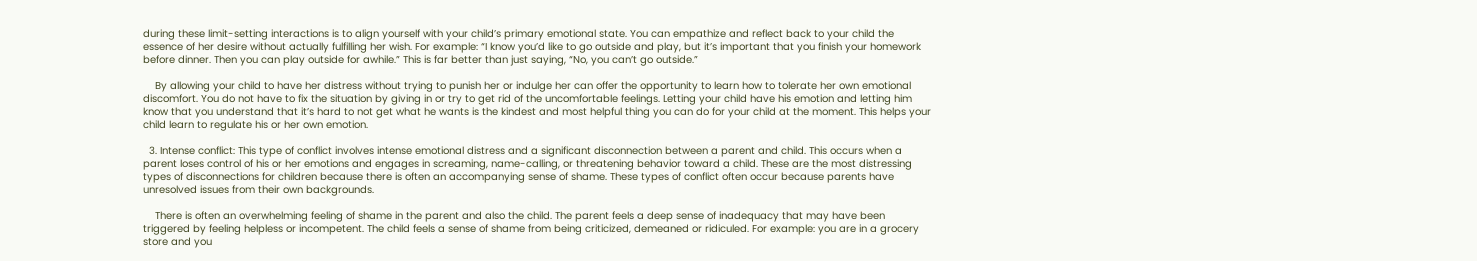during these limit-setting interactions is to align yourself with your child’s primary emotional state. You can empathize and reflect back to your child the essence of her desire without actually fulfilling her wish. For example: “I know you’d like to go outside and play, but it’s important that you finish your homework before dinner. Then you can play outside for awhile.” This is far better than just saying, “No, you can’t go outside.”

    By allowing your child to have her distress without trying to punish her or indulge her can offer the opportunity to learn how to tolerate her own emotional discomfort. You do not have to fix the situation by giving in or try to get rid of the uncomfortable feelings. Letting your child have his emotion and letting him know that you understand that it’s hard to not get what he wants is the kindest and most helpful thing you can do for your child at the moment. This helps your child learn to regulate his or her own emotion.

  3. Intense conflict: This type of conflict involves intense emotional distress and a significant disconnection between a parent and child. This occurs when a parent loses control of his or her emotions and engages in screaming, name-calling, or threatening behavior toward a child. These are the most distressing types of disconnections for children because there is often an accompanying sense of shame. These types of conflict often occur because parents have unresolved issues from their own backgrounds.

    There is often an overwhelming feeling of shame in the parent and also the child. The parent feels a deep sense of inadequacy that may have been triggered by feeling helpless or incompetent. The child feels a sense of shame from being criticized, demeaned or ridiculed. For example: you are in a grocery store and you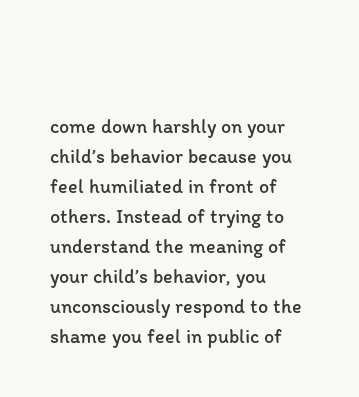come down harshly on your child’s behavior because you feel humiliated in front of others. Instead of trying to understand the meaning of your child’s behavior, you unconsciously respond to the shame you feel in public of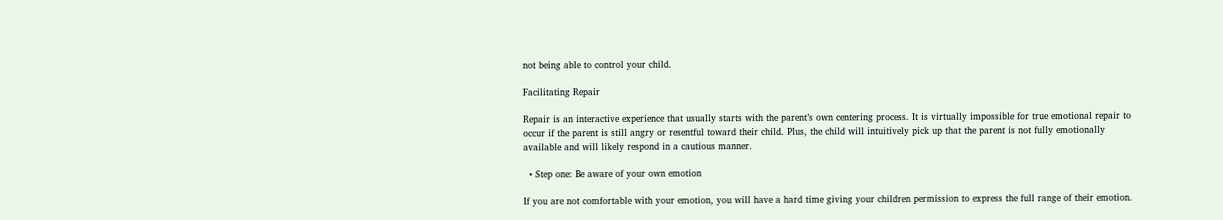not being able to control your child.

Facilitating Repair

Repair is an interactive experience that usually starts with the parent’s own centering process. It is virtually impossible for true emotional repair to occur if the parent is still angry or resentful toward their child. Plus, the child will intuitively pick up that the parent is not fully emotionally available and will likely respond in a cautious manner.

  • Step one: Be aware of your own emotion

If you are not comfortable with your emotion, you will have a hard time giving your children permission to express the full range of their emotion.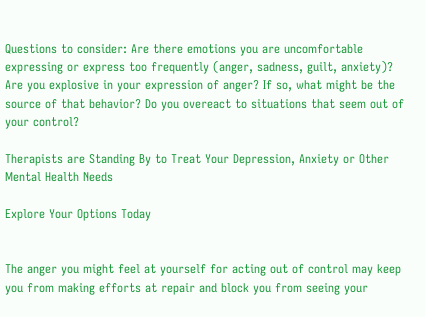Questions to consider: Are there emotions you are uncomfortable expressing or express too frequently (anger, sadness, guilt, anxiety)? Are you explosive in your expression of anger? If so, what might be the source of that behavior? Do you overeact to situations that seem out of your control?

Therapists are Standing By to Treat Your Depression, Anxiety or Other Mental Health Needs

Explore Your Options Today


The anger you might feel at yourself for acting out of control may keep you from making efforts at repair and block you from seeing your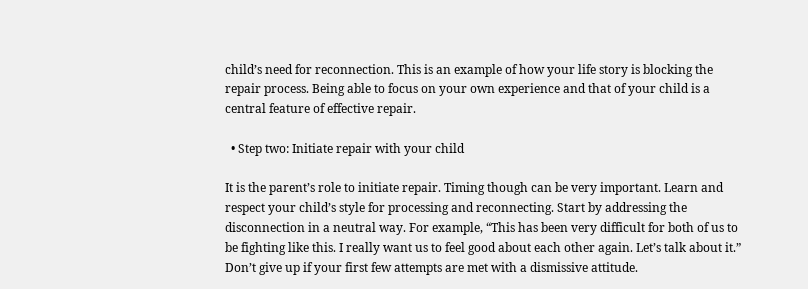child’s need for reconnection. This is an example of how your life story is blocking the repair process. Being able to focus on your own experience and that of your child is a central feature of effective repair.

  • Step two: Initiate repair with your child

It is the parent’s role to initiate repair. Timing though can be very important. Learn and respect your child’s style for processing and reconnecting. Start by addressing the disconnection in a neutral way. For example, “This has been very difficult for both of us to be fighting like this. I really want us to feel good about each other again. Let’s talk about it.” Don’t give up if your first few attempts are met with a dismissive attitude.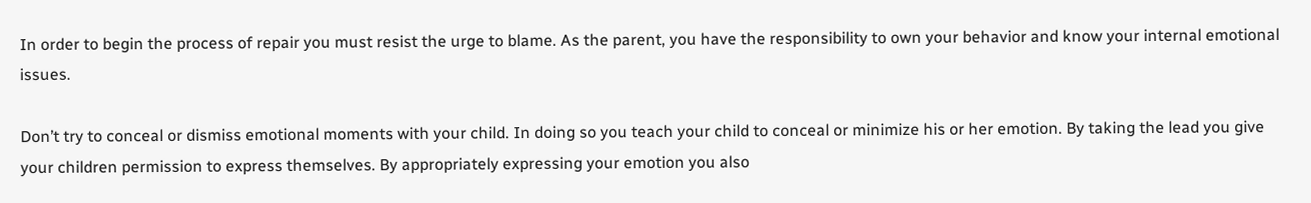In order to begin the process of repair you must resist the urge to blame. As the parent, you have the responsibility to own your behavior and know your internal emotional issues.

Don’t try to conceal or dismiss emotional moments with your child. In doing so you teach your child to conceal or minimize his or her emotion. By taking the lead you give your children permission to express themselves. By appropriately expressing your emotion you also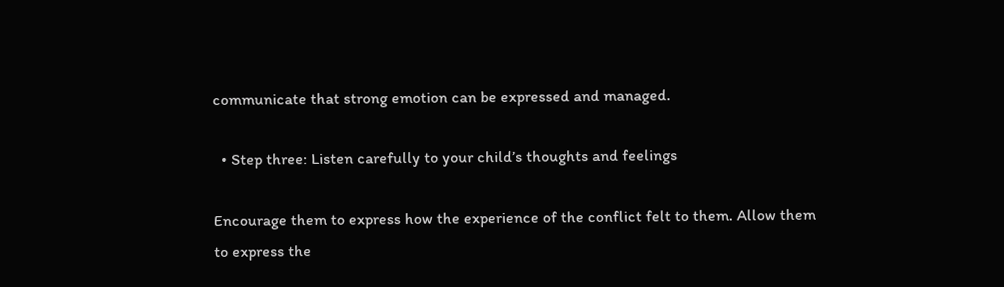communicate that strong emotion can be expressed and managed.

  • Step three: Listen carefully to your child’s thoughts and feelings

Encourage them to express how the experience of the conflict felt to them. Allow them to express the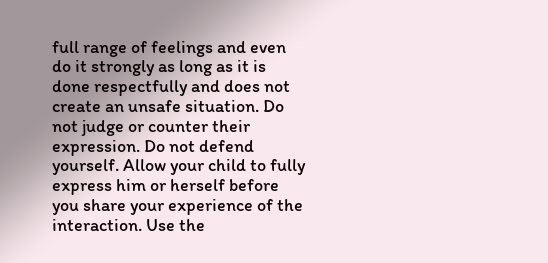full range of feelings and even do it strongly as long as it is done respectfully and does not create an unsafe situation. Do not judge or counter their expression. Do not defend yourself. Allow your child to fully express him or herself before you share your experience of the interaction. Use the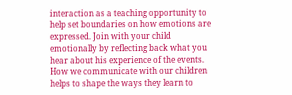interaction as a teaching opportunity to help set boundaries on how emotions are expressed. Join with your child emotionally by reflecting back what you hear about his experience of the events. How we communicate with our children helps to shape the ways they learn to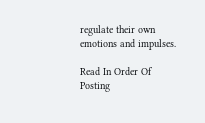regulate their own emotions and impulses.

Read In Order Of Posting